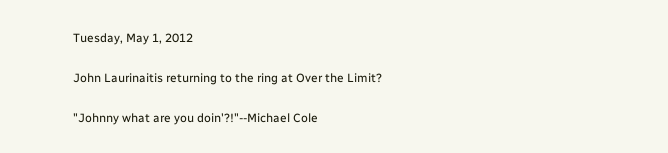Tuesday, May 1, 2012

John Laurinaitis returning to the ring at Over the Limit?

"Johnny what are you doin'?!"--Michael Cole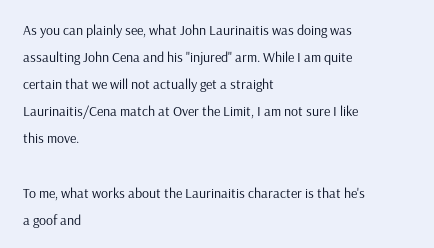As you can plainly see, what John Laurinaitis was doing was assaulting John Cena and his "injured" arm. While I am quite certain that we will not actually get a straight Laurinaitis/Cena match at Over the Limit, I am not sure I like this move.

To me, what works about the Laurinaitis character is that he's a goof and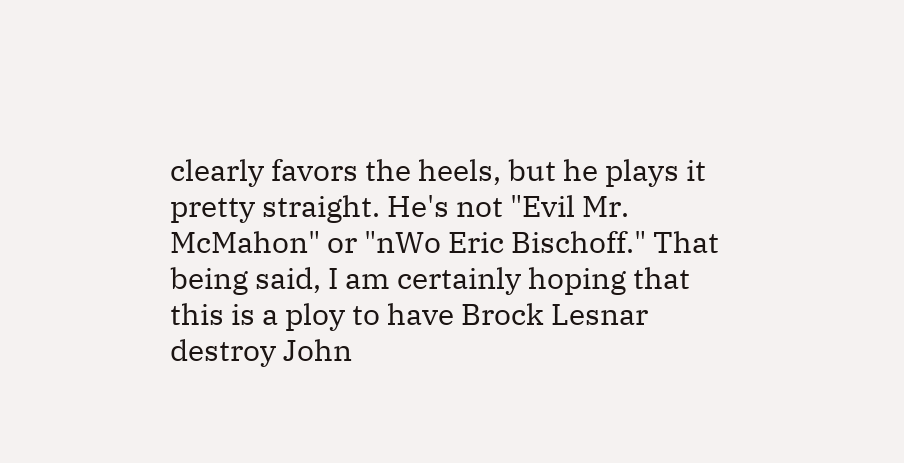clearly favors the heels, but he plays it pretty straight. He's not "Evil Mr. McMahon" or "nWo Eric Bischoff." That being said, I am certainly hoping that this is a ploy to have Brock Lesnar destroy John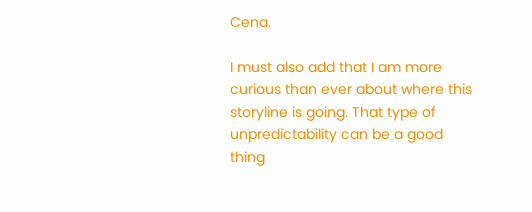Cena.

I must also add that I am more curious than ever about where this storyline is going. That type of unpredictability can be a good thing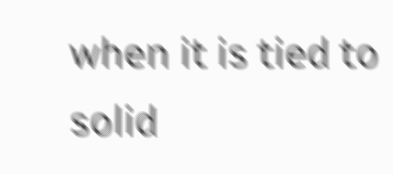when it is tied to solid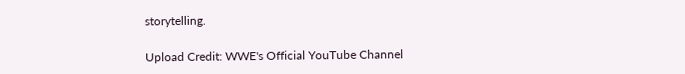storytelling.

Upload Credit: WWE's Official YouTube Channel